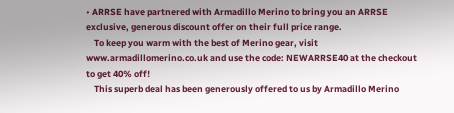• ARRSE have partnered with Armadillo Merino to bring you an ARRSE exclusive, generous discount offer on their full price range.
    To keep you warm with the best of Merino gear, visit www.armadillomerino.co.uk and use the code: NEWARRSE40 at the checkout to get 40% off!
    This superb deal has been generously offered to us by Armadillo Merino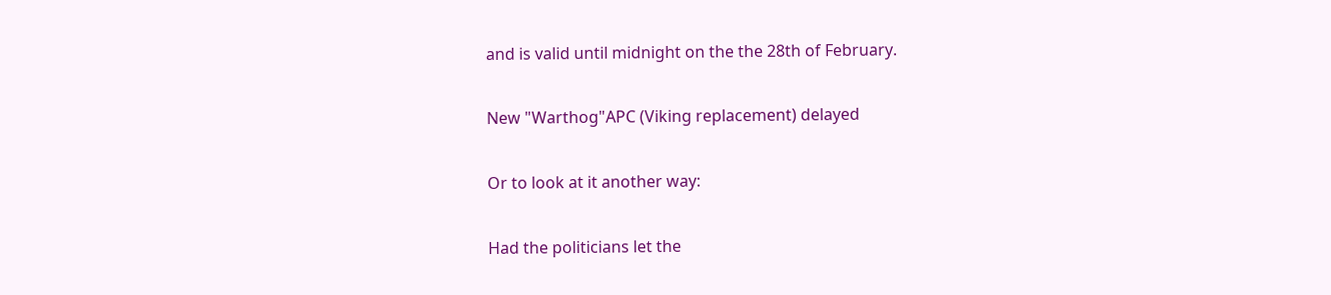and is valid until midnight on the the 28th of February.

New "Warthog"APC (Viking replacement) delayed

Or to look at it another way:

Had the politicians let the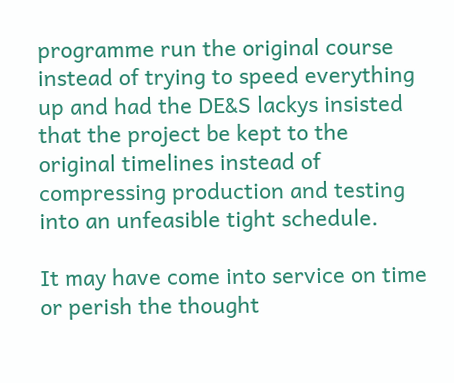programme run the original course instead of trying to speed everything up and had the DE&S lackys insisted that the project be kept to the original timelines instead of compressing production and testing into an unfeasible tight schedule.

It may have come into service on time or perish the thought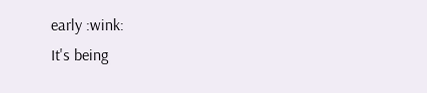early :wink:
It's being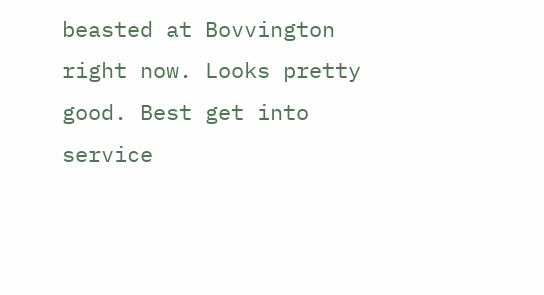beasted at Bovvington right now. Looks pretty good. Best get into service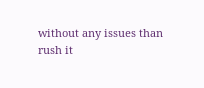without any issues than rush it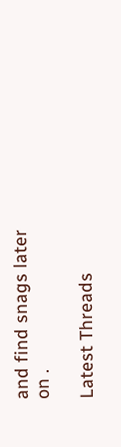and find snags later on .

Latest Threads